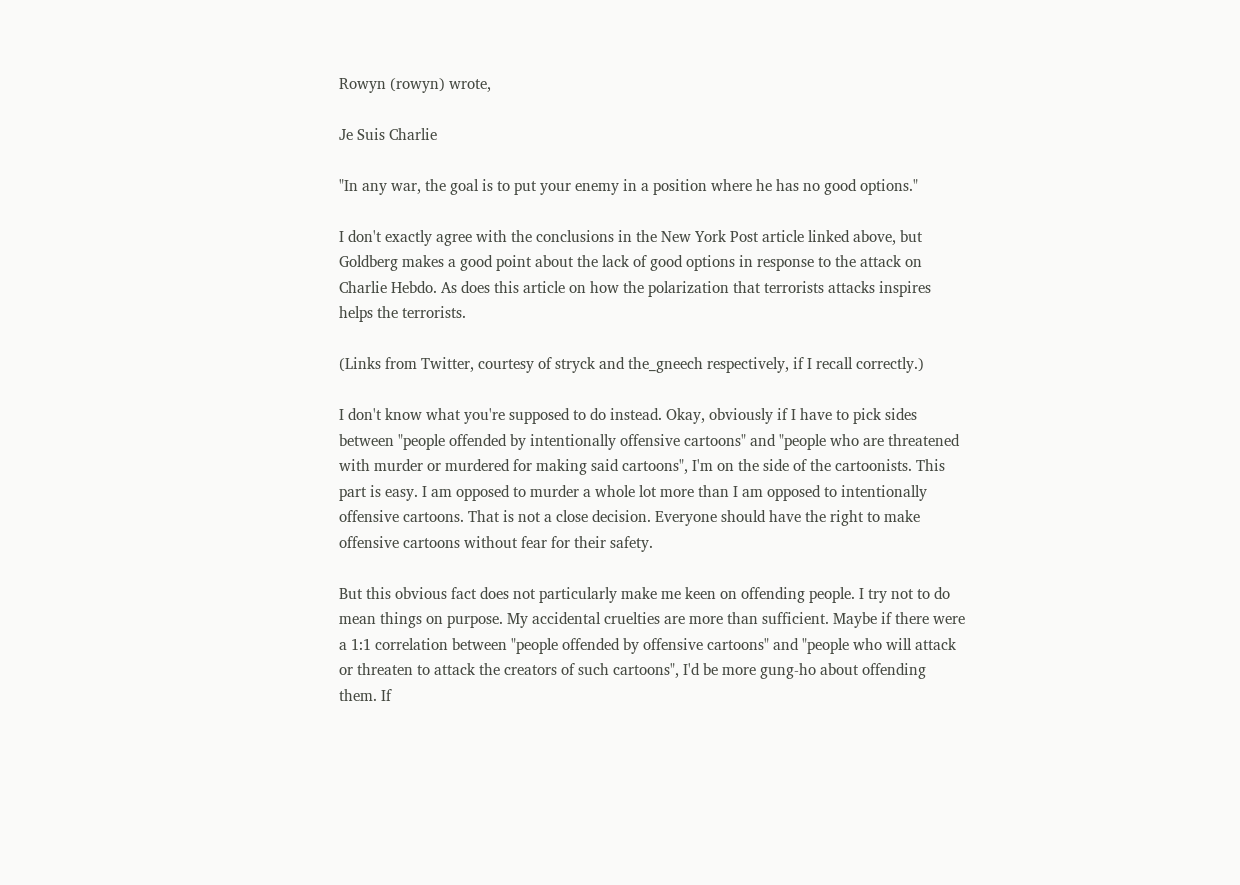Rowyn (rowyn) wrote,

Je Suis Charlie

"In any war, the goal is to put your enemy in a position where he has no good options."

I don't exactly agree with the conclusions in the New York Post article linked above, but Goldberg makes a good point about the lack of good options in response to the attack on Charlie Hebdo. As does this article on how the polarization that terrorists attacks inspires helps the terrorists.

(Links from Twitter, courtesy of stryck and the_gneech respectively, if I recall correctly.)

I don't know what you're supposed to do instead. Okay, obviously if I have to pick sides between "people offended by intentionally offensive cartoons" and "people who are threatened with murder or murdered for making said cartoons", I'm on the side of the cartoonists. This part is easy. I am opposed to murder a whole lot more than I am opposed to intentionally offensive cartoons. That is not a close decision. Everyone should have the right to make offensive cartoons without fear for their safety.

But this obvious fact does not particularly make me keen on offending people. I try not to do mean things on purpose. My accidental cruelties are more than sufficient. Maybe if there were a 1:1 correlation between "people offended by offensive cartoons" and "people who will attack or threaten to attack the creators of such cartoons", I'd be more gung-ho about offending them. If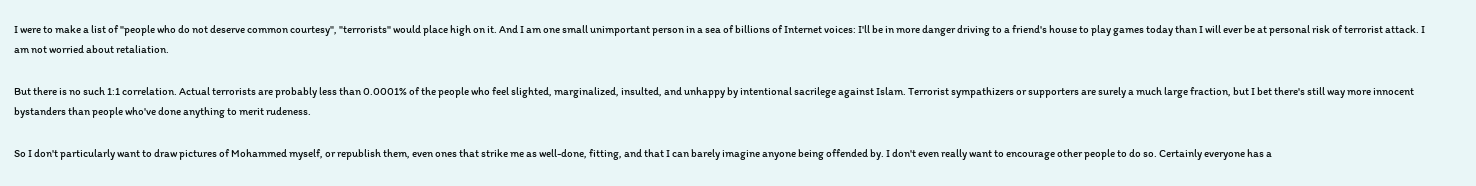I were to make a list of "people who do not deserve common courtesy", "terrorists" would place high on it. And I am one small unimportant person in a sea of billions of Internet voices: I'll be in more danger driving to a friend's house to play games today than I will ever be at personal risk of terrorist attack. I am not worried about retaliation.

But there is no such 1:1 correlation. Actual terrorists are probably less than 0.0001% of the people who feel slighted, marginalized, insulted, and unhappy by intentional sacrilege against Islam. Terrorist sympathizers or supporters are surely a much large fraction, but I bet there's still way more innocent bystanders than people who've done anything to merit rudeness.

So I don't particularly want to draw pictures of Mohammed myself, or republish them, even ones that strike me as well-done, fitting, and that I can barely imagine anyone being offended by. I don't even really want to encourage other people to do so. Certainly everyone has a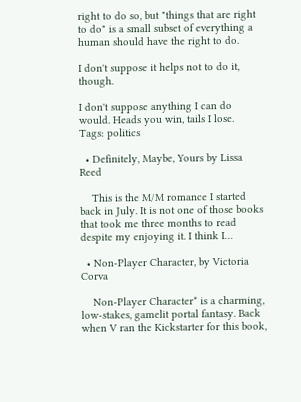right to do so, but "things that are right to do" is a small subset of everything a human should have the right to do.

I don't suppose it helps not to do it, though.

I don't suppose anything I can do would. Heads you win, tails I lose.
Tags: politics

  • Definitely, Maybe, Yours by Lissa Reed

    This is the M/M romance I started back in July. It is not one of those books that took me three months to read despite my enjoying it. I think I…

  • Non-Player Character, by Victoria Corva

    Non-Player Character* is a charming, low-stakes, gamelit portal fantasy. Back when V ran the Kickstarter for this book,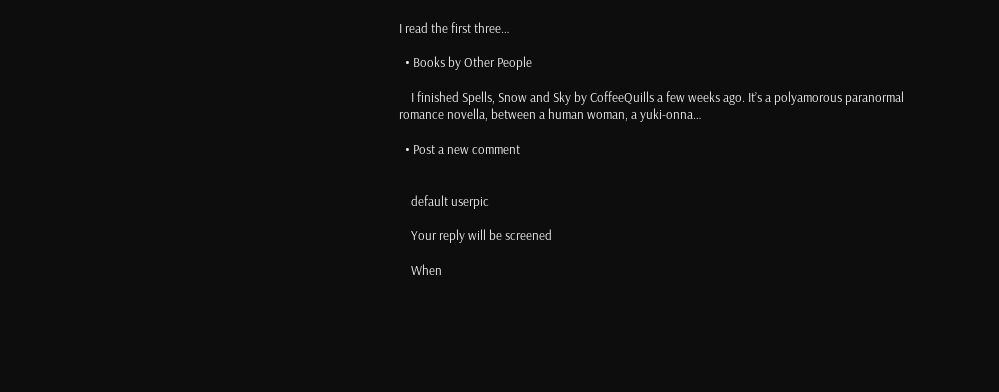I read the first three…

  • Books by Other People

    I finished Spells, Snow and Sky by CoffeeQuills a few weeks ago. It’s a polyamorous paranormal romance novella, between a human woman, a yuki-onna…

  • Post a new comment


    default userpic

    Your reply will be screened

    When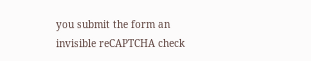you submit the form an invisible reCAPTCHA check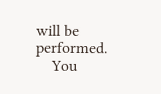will be performed.
    You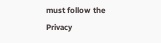must follow the Privacy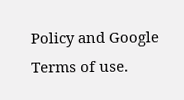Policy and Google Terms of use.